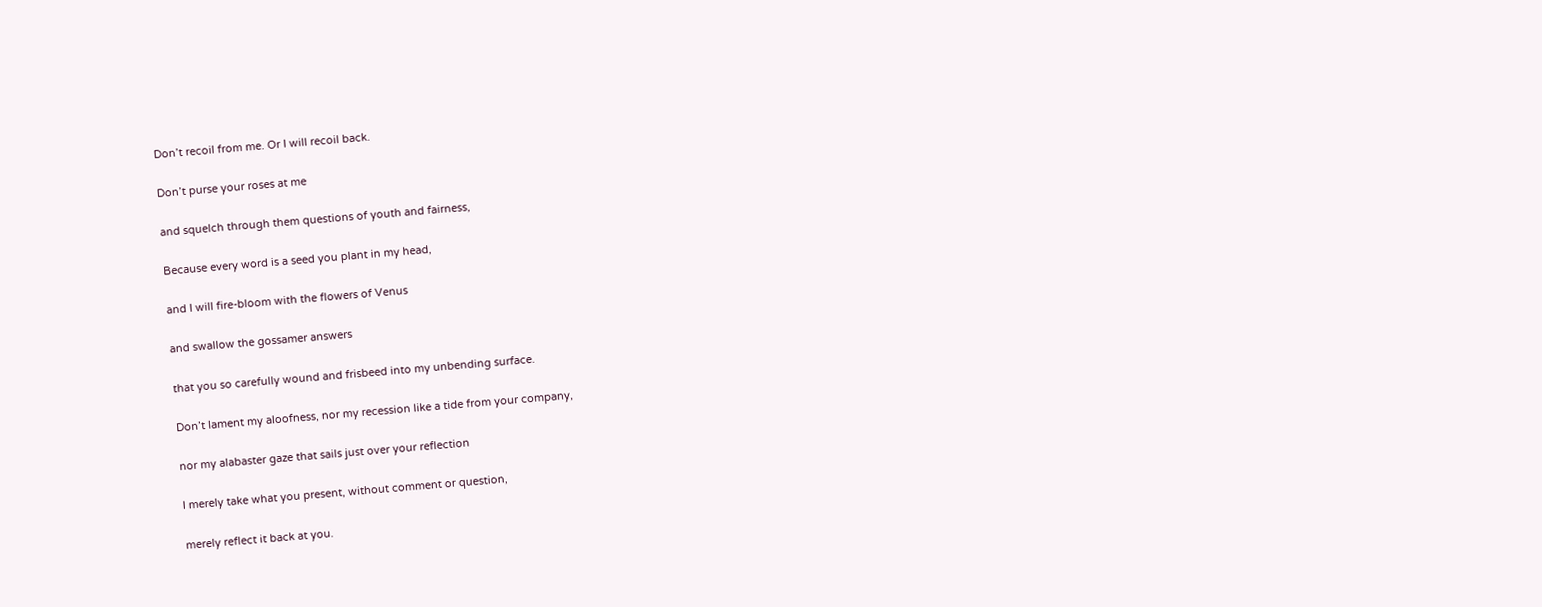Don’t recoil from me. Or I will recoil back.

Don’t purse your roses at me

and squelch through them questions of youth and fairness,

Because every word is a seed you plant in my head,

and I will fire-bloom with the flowers of Venus

and swallow the gossamer answers

that you so carefully wound and frisbeed into my unbending surface.

Don’t lament my aloofness, nor my recession like a tide from your company,

nor my alabaster gaze that sails just over your reflection

I merely take what you present, without comment or question,

merely reflect it back at you.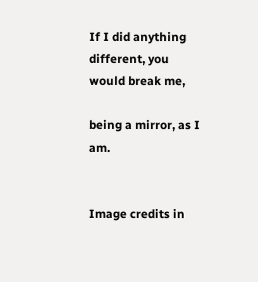If I did anything different, you would break me,

being a mirror, as I am.


Image credits in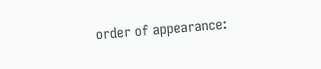order of appearance: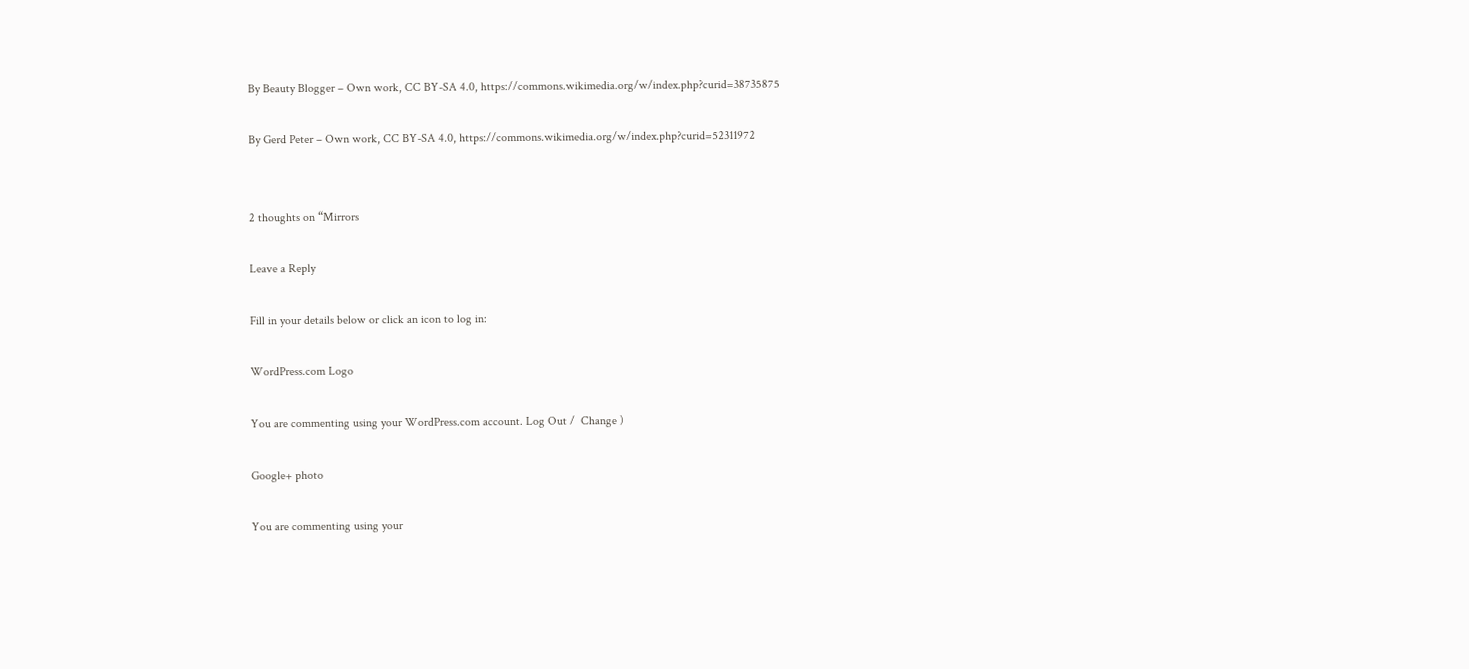By Beauty Blogger – Own work, CC BY-SA 4.0, https://commons.wikimedia.org/w/index.php?curid=38735875

By Gerd Peter – Own work, CC BY-SA 4.0, https://commons.wikimedia.org/w/index.php?curid=52311972


2 thoughts on “Mirrors

Leave a Reply

Fill in your details below or click an icon to log in:

WordPress.com Logo

You are commenting using your WordPress.com account. Log Out /  Change )

Google+ photo

You are commenting using your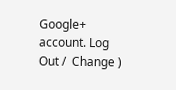Google+ account. Log Out /  Change )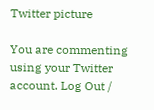Twitter picture

You are commenting using your Twitter account. Log Out /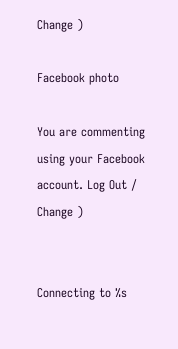Change )

Facebook photo

You are commenting using your Facebook account. Log Out /  Change )


Connecting to %s